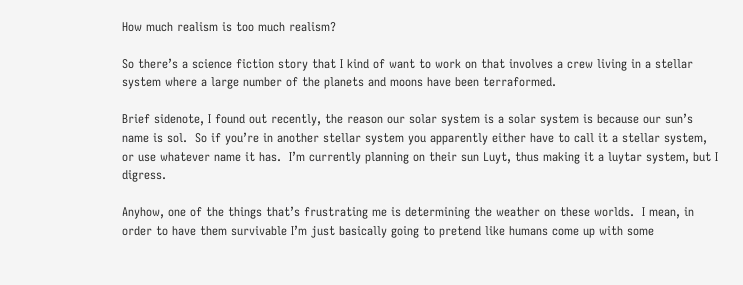How much realism is too much realism?

So there’s a science fiction story that I kind of want to work on that involves a crew living in a stellar system where a large number of the planets and moons have been terraformed.

Brief sidenote, I found out recently, the reason our solar system is a solar system is because our sun’s name is sol.  So if you’re in another stellar system you apparently either have to call it a stellar system, or use whatever name it has.  I’m currently planning on their sun Luyt, thus making it a luytar system, but I digress.

Anyhow, one of the things that’s frustrating me is determining the weather on these worlds.  I mean, in order to have them survivable I’m just basically going to pretend like humans come up with some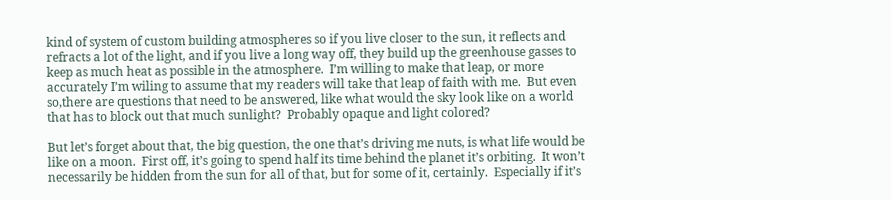kind of system of custom building atmospheres so if you live closer to the sun, it reflects and refracts a lot of the light, and if you live a long way off, they build up the greenhouse gasses to keep as much heat as possible in the atmosphere.  I’m willing to make that leap, or more accurately I’m wiling to assume that my readers will take that leap of faith with me.  But even so,there are questions that need to be answered, like what would the sky look like on a world that has to block out that much sunlight?  Probably opaque and light colored?

But let’s forget about that, the big question, the one that’s driving me nuts, is what life would be like on a moon.  First off, it’s going to spend half its time behind the planet it’s orbiting.  It won’t necessarily be hidden from the sun for all of that, but for some of it, certainly.  Especially if it’s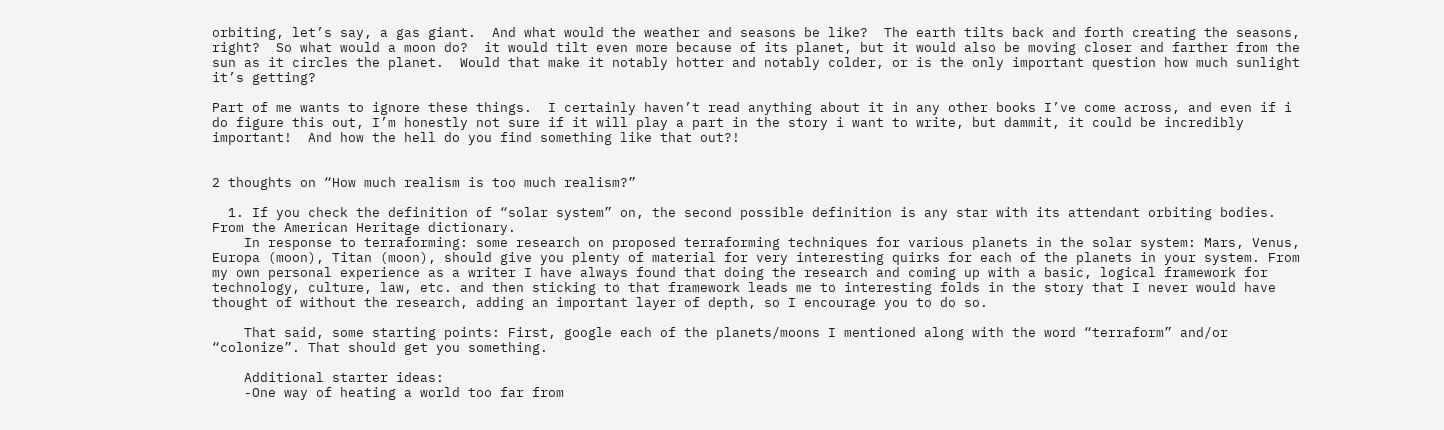orbiting, let’s say, a gas giant.  And what would the weather and seasons be like?  The earth tilts back and forth creating the seasons, right?  So what would a moon do?  it would tilt even more because of its planet, but it would also be moving closer and farther from the sun as it circles the planet.  Would that make it notably hotter and notably colder, or is the only important question how much sunlight it’s getting?

Part of me wants to ignore these things.  I certainly haven’t read anything about it in any other books I’ve come across, and even if i do figure this out, I’m honestly not sure if it will play a part in the story i want to write, but dammit, it could be incredibly important!  And how the hell do you find something like that out?!


2 thoughts on “How much realism is too much realism?”

  1. If you check the definition of “solar system” on, the second possible definition is any star with its attendant orbiting bodies. From the American Heritage dictionary.
    In response to terraforming: some research on proposed terraforming techniques for various planets in the solar system: Mars, Venus, Europa (moon), Titan (moon), should give you plenty of material for very interesting quirks for each of the planets in your system. From my own personal experience as a writer I have always found that doing the research and coming up with a basic, logical framework for technology, culture, law, etc. and then sticking to that framework leads me to interesting folds in the story that I never would have thought of without the research, adding an important layer of depth, so I encourage you to do so.

    That said, some starting points: First, google each of the planets/moons I mentioned along with the word “terraform” and/or “colonize”. That should get you something.

    Additional starter ideas:
    -One way of heating a world too far from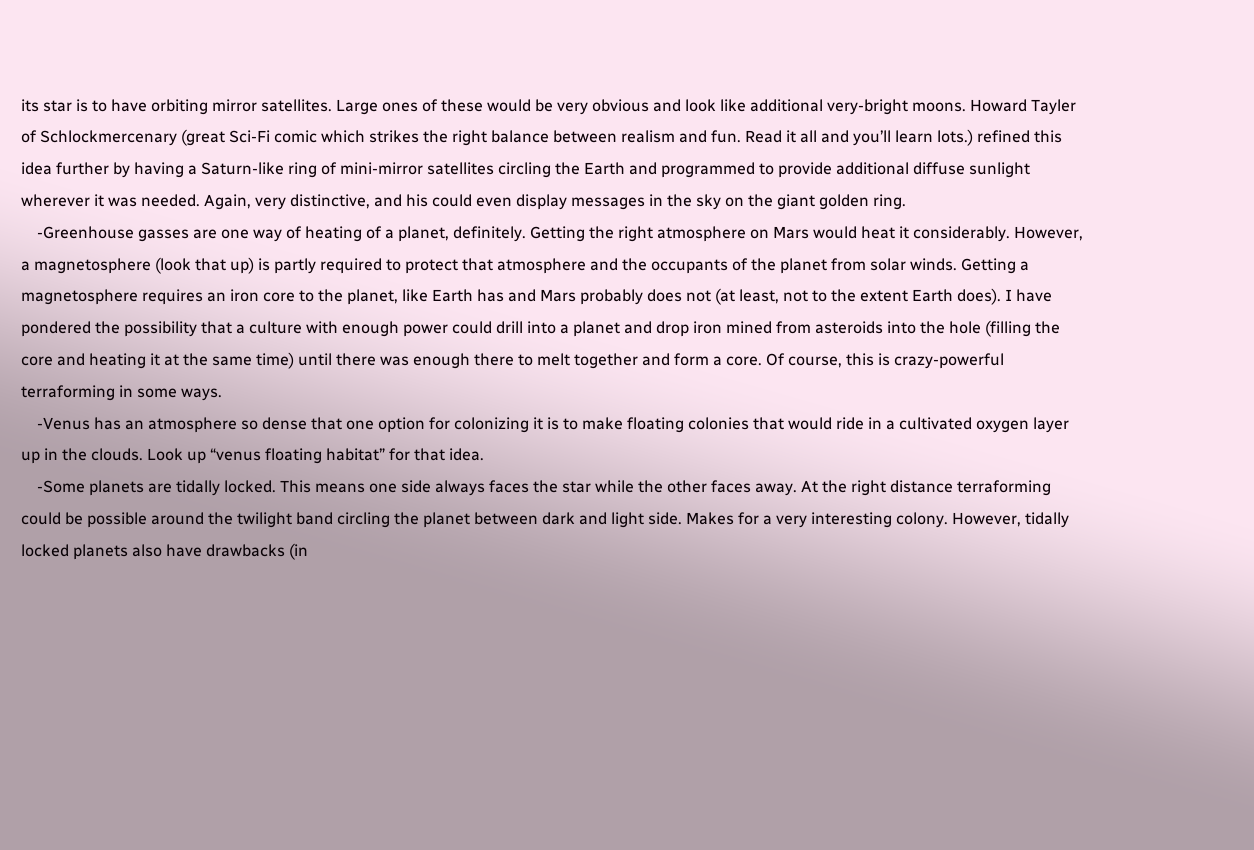its star is to have orbiting mirror satellites. Large ones of these would be very obvious and look like additional very-bright moons. Howard Tayler of Schlockmercenary (great Sci-Fi comic which strikes the right balance between realism and fun. Read it all and you’ll learn lots.) refined this idea further by having a Saturn-like ring of mini-mirror satellites circling the Earth and programmed to provide additional diffuse sunlight wherever it was needed. Again, very distinctive, and his could even display messages in the sky on the giant golden ring.
    -Greenhouse gasses are one way of heating of a planet, definitely. Getting the right atmosphere on Mars would heat it considerably. However, a magnetosphere (look that up) is partly required to protect that atmosphere and the occupants of the planet from solar winds. Getting a magnetosphere requires an iron core to the planet, like Earth has and Mars probably does not (at least, not to the extent Earth does). I have pondered the possibility that a culture with enough power could drill into a planet and drop iron mined from asteroids into the hole (filling the core and heating it at the same time) until there was enough there to melt together and form a core. Of course, this is crazy-powerful terraforming in some ways.
    -Venus has an atmosphere so dense that one option for colonizing it is to make floating colonies that would ride in a cultivated oxygen layer up in the clouds. Look up “venus floating habitat” for that idea.
    -Some planets are tidally locked. This means one side always faces the star while the other faces away. At the right distance terraforming could be possible around the twilight band circling the planet between dark and light side. Makes for a very interesting colony. However, tidally locked planets also have drawbacks (in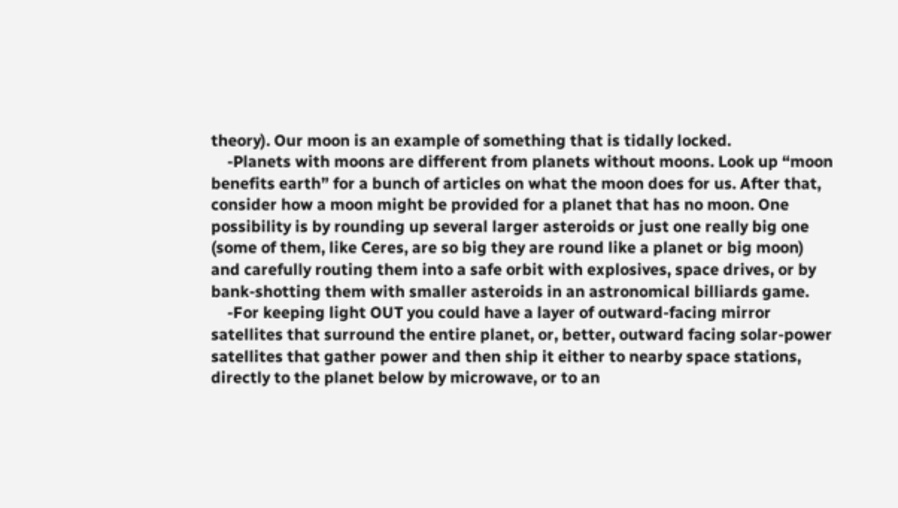theory). Our moon is an example of something that is tidally locked.
    -Planets with moons are different from planets without moons. Look up “moon benefits earth” for a bunch of articles on what the moon does for us. After that, consider how a moon might be provided for a planet that has no moon. One possibility is by rounding up several larger asteroids or just one really big one (some of them, like Ceres, are so big they are round like a planet or big moon) and carefully routing them into a safe orbit with explosives, space drives, or by bank-shotting them with smaller asteroids in an astronomical billiards game.
    -For keeping light OUT you could have a layer of outward-facing mirror satellites that surround the entire planet, or, better, outward facing solar-power satellites that gather power and then ship it either to nearby space stations, directly to the planet below by microwave, or to an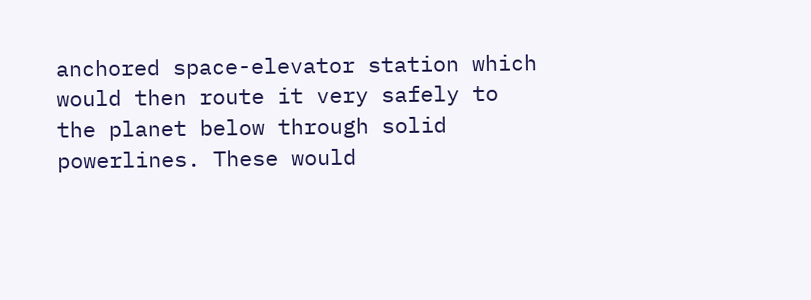anchored space-elevator station which would then route it very safely to the planet below through solid powerlines. These would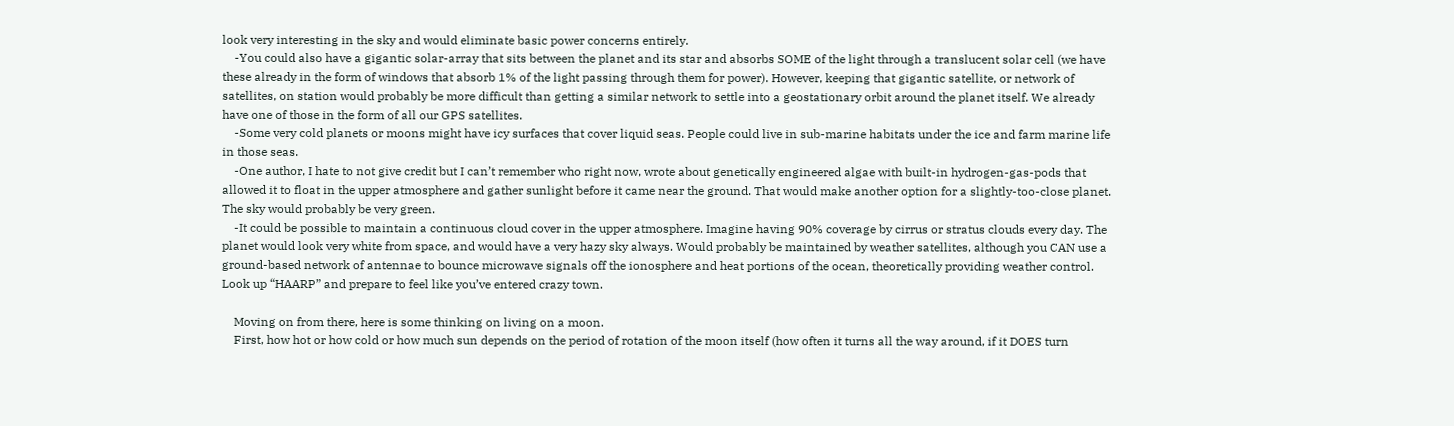look very interesting in the sky and would eliminate basic power concerns entirely.
    -You could also have a gigantic solar-array that sits between the planet and its star and absorbs SOME of the light through a translucent solar cell (we have these already in the form of windows that absorb 1% of the light passing through them for power). However, keeping that gigantic satellite, or network of satellites, on station would probably be more difficult than getting a similar network to settle into a geostationary orbit around the planet itself. We already have one of those in the form of all our GPS satellites.
    -Some very cold planets or moons might have icy surfaces that cover liquid seas. People could live in sub-marine habitats under the ice and farm marine life in those seas.
    -One author, I hate to not give credit but I can’t remember who right now, wrote about genetically engineered algae with built-in hydrogen-gas-pods that allowed it to float in the upper atmosphere and gather sunlight before it came near the ground. That would make another option for a slightly-too-close planet. The sky would probably be very green.
    -It could be possible to maintain a continuous cloud cover in the upper atmosphere. Imagine having 90% coverage by cirrus or stratus clouds every day. The planet would look very white from space, and would have a very hazy sky always. Would probably be maintained by weather satellites, although you CAN use a ground-based network of antennae to bounce microwave signals off the ionosphere and heat portions of the ocean, theoretically providing weather control. Look up “HAARP” and prepare to feel like you’ve entered crazy town.

    Moving on from there, here is some thinking on living on a moon.
    First, how hot or how cold or how much sun depends on the period of rotation of the moon itself (how often it turns all the way around, if it DOES turn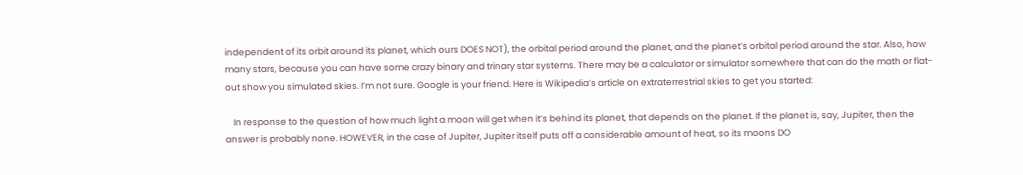independent of its orbit around its planet, which ours DOES NOT), the orbital period around the planet, and the planet’s orbital period around the star. Also, how many stars, because you can have some crazy binary and trinary star systems. There may be a calculator or simulator somewhere that can do the math or flat-out show you simulated skies. I’m not sure. Google is your friend. Here is Wikipedia’s article on extraterrestrial skies to get you started:

    In response to the question of how much light a moon will get when it’s behind its planet, that depends on the planet. If the planet is, say, Jupiter, then the answer is probably none. HOWEVER, in the case of Jupiter, Jupiter itself puts off a considerable amount of heat, so its moons DO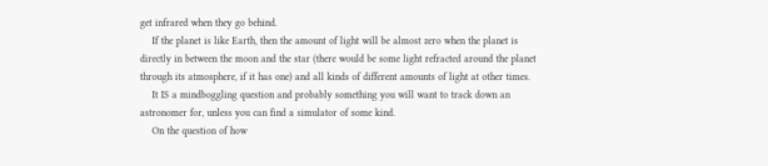get infrared when they go behind.
    If the planet is like Earth, then the amount of light will be almost zero when the planet is directly in between the moon and the star (there would be some light refracted around the planet through its atmosphere, if it has one) and all kinds of different amounts of light at other times.
    It IS a mindboggling question and probably something you will want to track down an astronomer for, unless you can find a simulator of some kind.
    On the question of how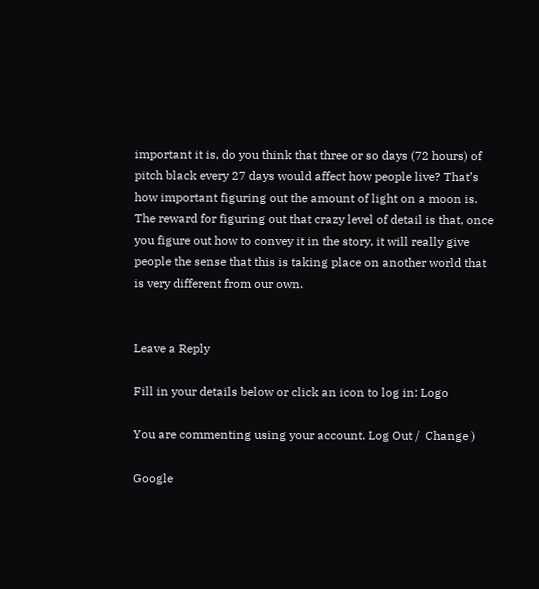important it is, do you think that three or so days (72 hours) of pitch black every 27 days would affect how people live? That’s how important figuring out the amount of light on a moon is. The reward for figuring out that crazy level of detail is that, once you figure out how to convey it in the story, it will really give people the sense that this is taking place on another world that is very different from our own.


Leave a Reply

Fill in your details below or click an icon to log in: Logo

You are commenting using your account. Log Out /  Change )

Google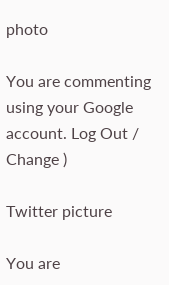photo

You are commenting using your Google account. Log Out /  Change )

Twitter picture

You are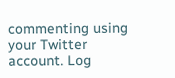commenting using your Twitter account. Log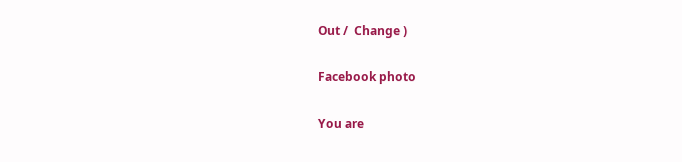Out /  Change )

Facebook photo

You are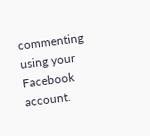commenting using your Facebook account.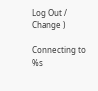Log Out /  Change )

Connecting to %s